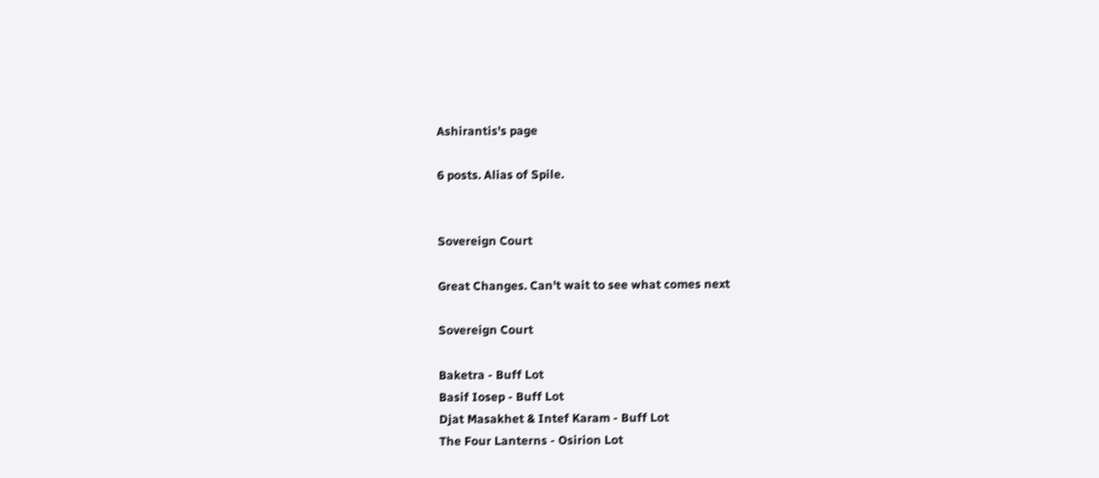Ashirantis's page

6 posts. Alias of Spile.


Sovereign Court

Great Changes. Can't wait to see what comes next

Sovereign Court

Baketra - Buff Lot
Basif Iosep - Buff Lot
Djat Masakhet & Intef Karam - Buff Lot
The Four Lanterns - Osirion Lot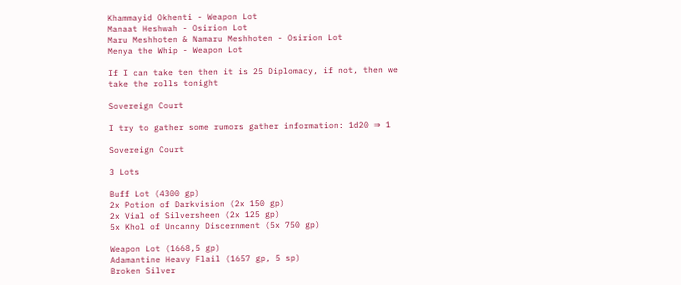Khammayid Okhenti - Weapon Lot
Manaat Heshwah - Osirion Lot
Maru Meshhoten & Namaru Meshhoten - Osirion Lot
Menya the Whip - Weapon Lot

If I can take ten then it is 25 Diplomacy, if not, then we take the rolls tonight

Sovereign Court

I try to gather some rumors gather information: 1d20 ⇒ 1

Sovereign Court

3 Lots

Buff Lot (4300 gp)
2x Potion of Darkvision (2x 150 gp)
2x Vial of Silversheen (2x 125 gp)
5x Khol of Uncanny Discernment (5x 750 gp)

Weapon Lot (1668,5 gp)
Adamantine Heavy Flail (1657 gp, 5 sp)
Broken Silver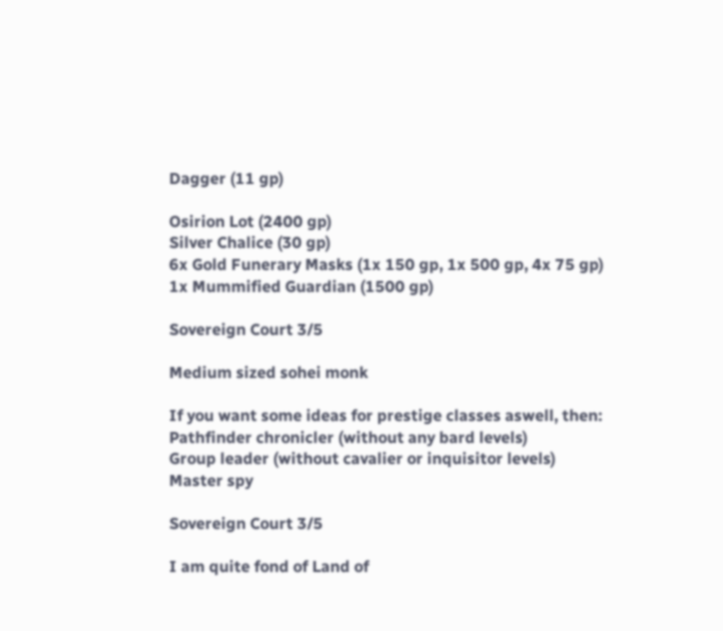Dagger (11 gp)

Osirion Lot (2400 gp)
Silver Chalice (30 gp)
6x Gold Funerary Masks (1x 150 gp, 1x 500 gp, 4x 75 gp)
1x Mummified Guardian (1500 gp)

Sovereign Court 3/5

Medium sized sohei monk

If you want some ideas for prestige classes aswell, then:
Pathfinder chronicler (without any bard levels)
Group leader (without cavalier or inquisitor levels)
Master spy

Sovereign Court 3/5

I am quite fond of Land of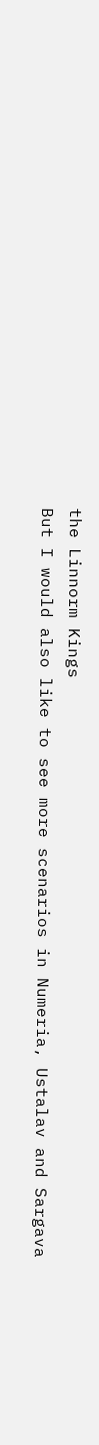the Linnorm Kings
But I would also like to see more scenarios in Numeria, Ustalav and Sargava